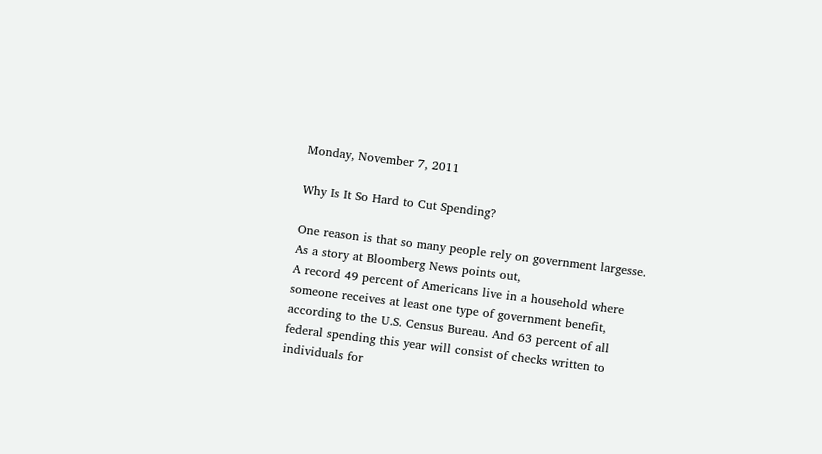Monday, November 7, 2011

Why Is It So Hard to Cut Spending?

One reason is that so many people rely on government largesse. As a story at Bloomberg News points out,
A record 49 percent of Americans live in a household where someone receives at least one type of government benefit, according to the U.S. Census Bureau. And 63 percent of all federal spending this year will consist of checks written to individuals for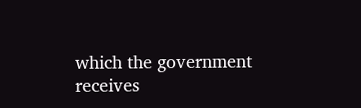which the government receives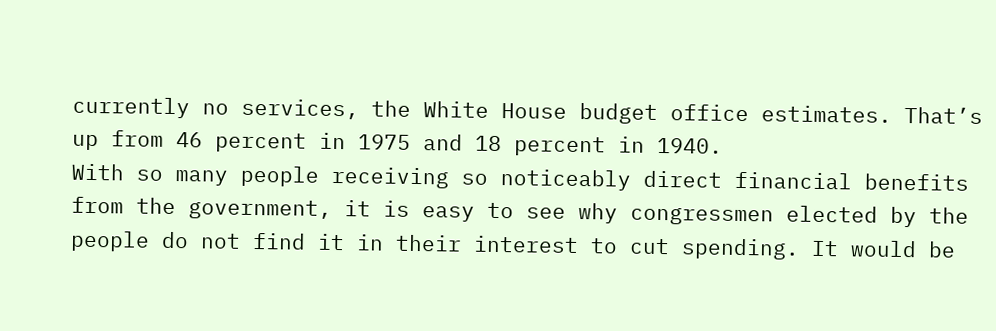currently no services, the White House budget office estimates. That’s up from 46 percent in 1975 and 18 percent in 1940.
With so many people receiving so noticeably direct financial benefits from the government, it is easy to see why congressmen elected by the people do not find it in their interest to cut spending. It would be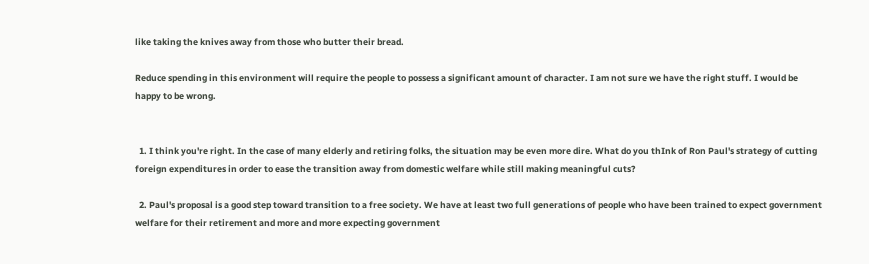like taking the knives away from those who butter their bread.

Reduce spending in this environment will require the people to possess a significant amount of character. I am not sure we have the right stuff. I would be happy to be wrong.


  1. I think you're right. In the case of many elderly and retiring folks, the situation may be even more dire. What do you thInk of Ron Paul's strategy of cutting foreign expenditures in order to ease the transition away from domestic welfare while still making meaningful cuts?

  2. Paul's proposal is a good step toward transition to a free society. We have at least two full generations of people who have been trained to expect government welfare for their retirement and more and more expecting government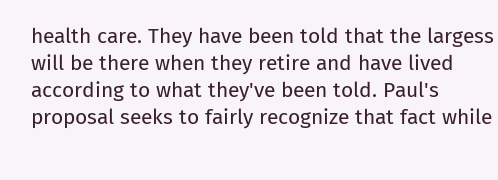health care. They have been told that the largess will be there when they retire and have lived according to what they've been told. Paul's proposal seeks to fairly recognize that fact while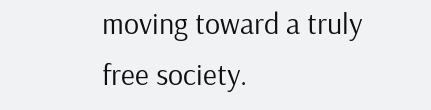moving toward a truly free society.